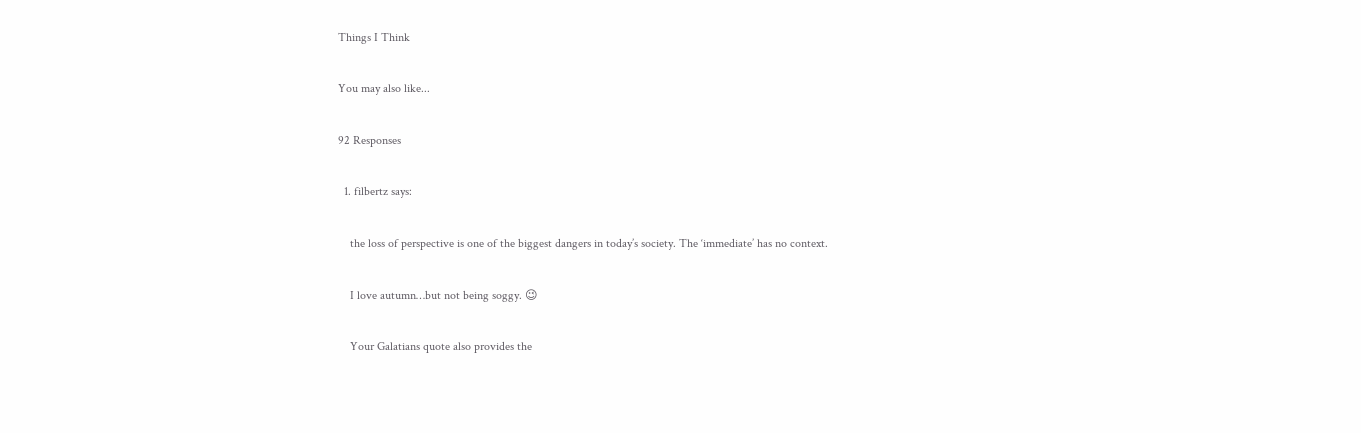Things I Think

You may also like...

92 Responses

  1. filbertz says:

    the loss of perspective is one of the biggest dangers in today’s society. The ‘immediate’ has no context.

    I love autumn…but not being soggy. 😉

    Your Galatians quote also provides the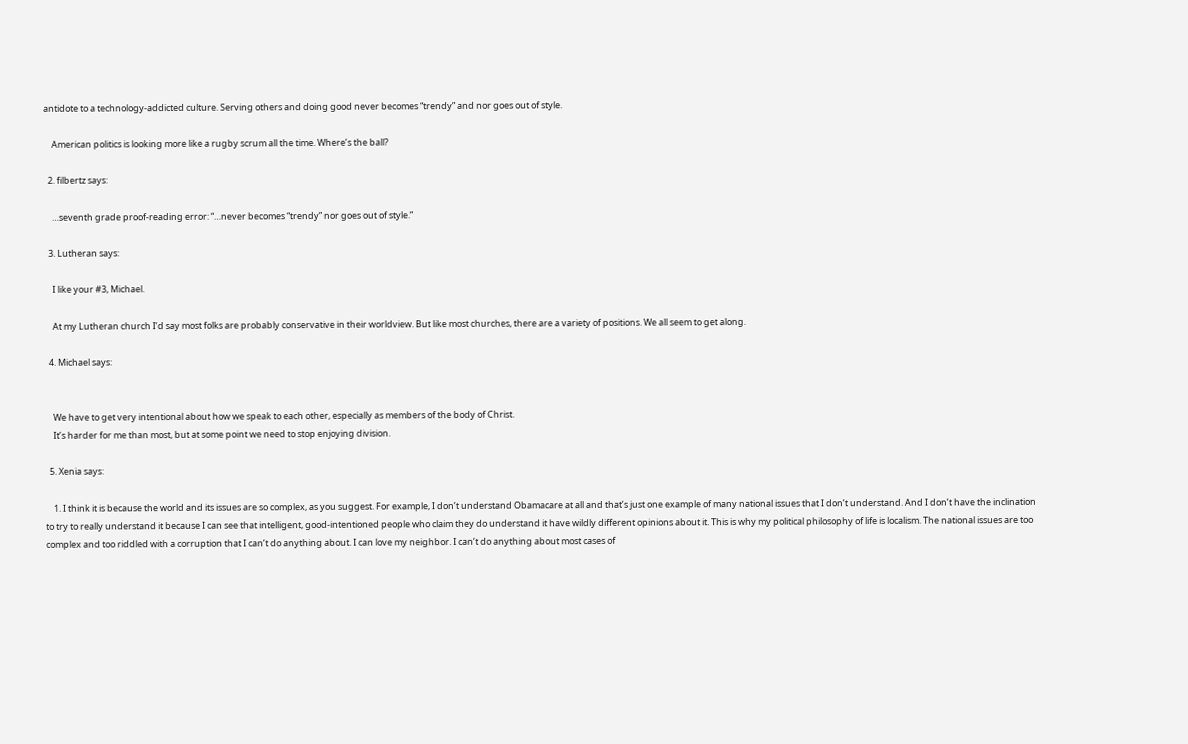antidote to a technology-addicted culture. Serving others and doing good never becomes “trendy” and nor goes out of style.

    American politics is looking more like a rugby scrum all the time. Where’s the ball?

  2. filbertz says:

    …seventh grade proof-reading error: “…never becomes “trendy” nor goes out of style.”

  3. Lutheran says:

    I like your #3, Michael.

    At my Lutheran church I’d say most folks are probably conservative in their worldview. But like most churches, there are a variety of positions. We all seem to get along.

  4. Michael says:


    We have to get very intentional about how we speak to each other, especially as members of the body of Christ.
    It’s harder for me than most, but at some point we need to stop enjoying division.

  5. Xenia says:

    1. I think it is because the world and its issues are so complex, as you suggest. For example, I don’t understand Obamacare at all and that’s just one example of many national issues that I don’t understand. And I don’t have the inclination to try to really understand it because I can see that intelligent, good-intentioned people who claim they do understand it have wildly different opinions about it. This is why my political philosophy of life is localism. The national issues are too complex and too riddled with a corruption that I can’t do anything about. I can love my neighbor. I can’t do anything about most cases of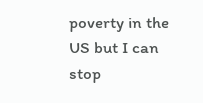poverty in the US but I can stop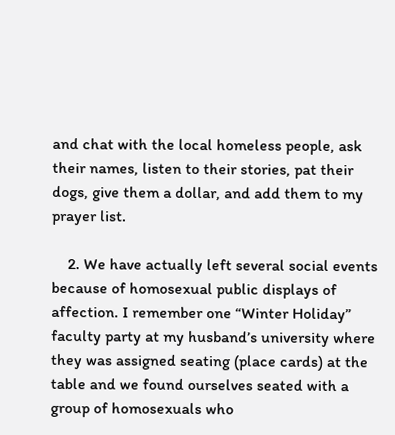and chat with the local homeless people, ask their names, listen to their stories, pat their dogs, give them a dollar, and add them to my prayer list.

    2. We have actually left several social events because of homosexual public displays of affection. I remember one “Winter Holiday” faculty party at my husband’s university where they was assigned seating (place cards) at the table and we found ourselves seated with a group of homosexuals who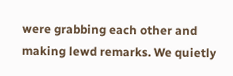were grabbing each other and making lewd remarks. We quietly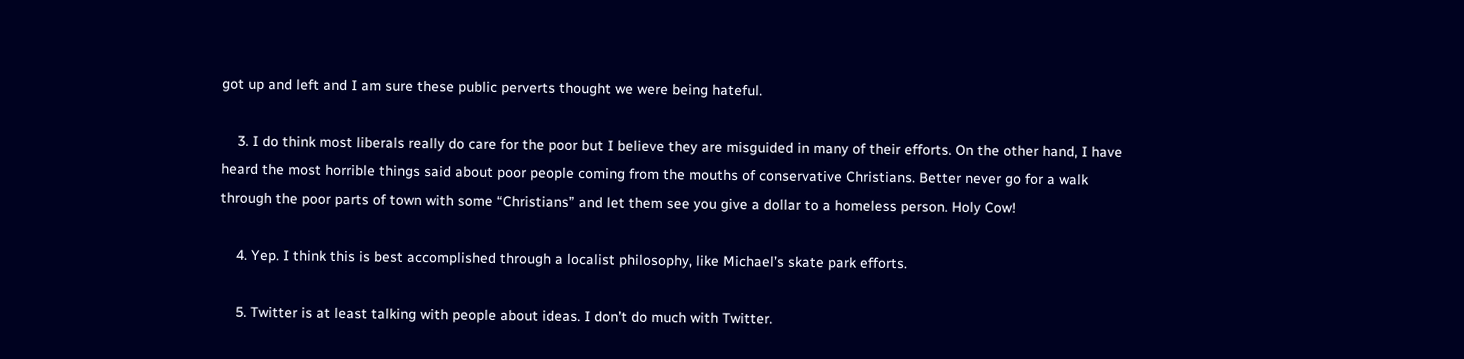got up and left and I am sure these public perverts thought we were being hateful.

    3. I do think most liberals really do care for the poor but I believe they are misguided in many of their efforts. On the other hand, I have heard the most horrible things said about poor people coming from the mouths of conservative Christians. Better never go for a walk through the poor parts of town with some “Christians” and let them see you give a dollar to a homeless person. Holy Cow!

    4. Yep. I think this is best accomplished through a localist philosophy, like Michael’s skate park efforts.

    5. Twitter is at least talking with people about ideas. I don’t do much with Twitter.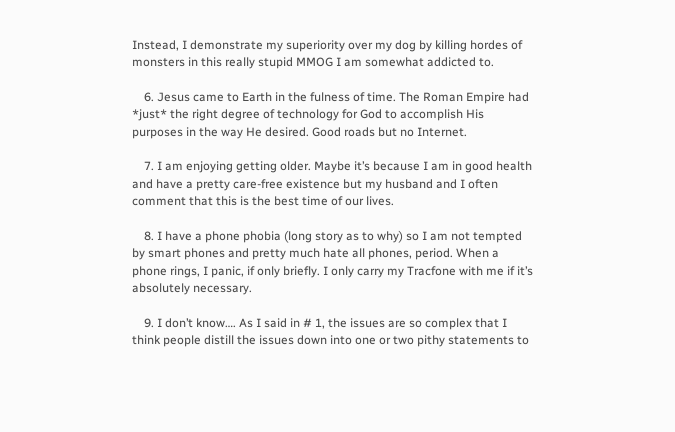Instead, I demonstrate my superiority over my dog by killing hordes of monsters in this really stupid MMOG I am somewhat addicted to.

    6. Jesus came to Earth in the fulness of time. The Roman Empire had *just* the right degree of technology for God to accomplish His purposes in the way He desired. Good roads but no Internet.

    7. I am enjoying getting older. Maybe it’s because I am in good health and have a pretty care-free existence but my husband and I often comment that this is the best time of our lives.

    8. I have a phone phobia (long story as to why) so I am not tempted by smart phones and pretty much hate all phones, period. When a phone rings, I panic, if only briefly. I only carry my Tracfone with me if it’s absolutely necessary.

    9. I don’t know…. As I said in # 1, the issues are so complex that I think people distill the issues down into one or two pithy statements to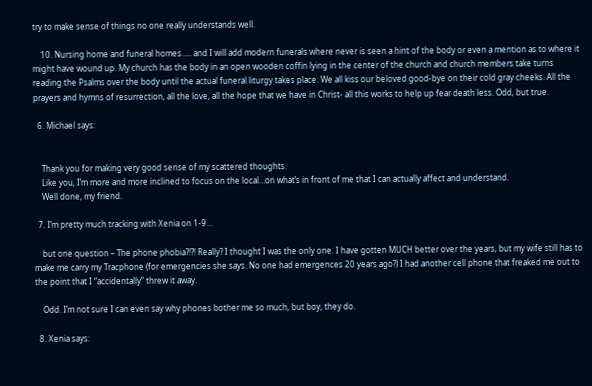try to make sense of things no one really understands well.

    10. Nursing home and funeral homes….. and I will add modern funerals where never is seen a hint of the body or even a mention as to where it might have wound up. My church has the body in an open wooden coffin lying in the center of the church and church members take turns reading the Psalms over the body until the actual funeral liturgy takes place. We all kiss our beloved good-bye on their cold gray cheeks. All the prayers and hymns of resurrection, all the love, all the hope that we have in Christ- all this works to help up fear death less. Odd, but true.

  6. Michael says:


    Thank you for making very good sense of my scattered thoughts.
    Like you, I’m more and more inclined to focus on the local…on what’s in front of me that I can actually affect and understand.
    Well done, my friend.

  7. I’m pretty much tracking with Xenia on 1-9…

    but one question – The phone phobia?!?! Really? I thought I was the only one. I have gotten MUCH better over the years, but my wife still has to make me carry my Tracphone (for emergencies she says. No one had emergences 20 years ago?) I had another cell phone that freaked me out to the point that I “accidentally” threw it away.

    Odd. I’m not sure I can even say why phones bother me so much, but boy, they do.

  8. Xenia says: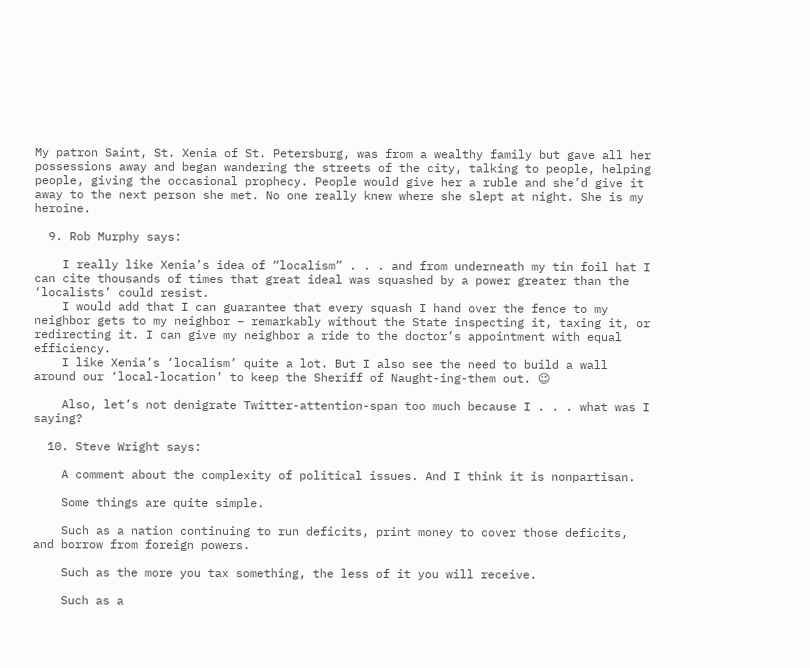My patron Saint, St. Xenia of St. Petersburg, was from a wealthy family but gave all her possessions away and began wandering the streets of the city, talking to people, helping people, giving the occasional prophecy. People would give her a ruble and she’d give it away to the next person she met. No one really knew where she slept at night. She is my heroine.

  9. Rob Murphy says:

    I really like Xenia’s idea of “localism” . . . and from underneath my tin foil hat I can cite thousands of times that great ideal was squashed by a power greater than the ‘localists’ could resist.
    I would add that I can guarantee that every squash I hand over the fence to my neighbor gets to my neighbor – remarkably without the State inspecting it, taxing it, or redirecting it. I can give my neighbor a ride to the doctor’s appointment with equal efficiency.
    I like Xenia’s ‘localism’ quite a lot. But I also see the need to build a wall around our ‘local-location’ to keep the Sheriff of Naught-ing-them out. 😉

    Also, let’s not denigrate Twitter-attention-span too much because I . . . what was I saying?

  10. Steve Wright says:

    A comment about the complexity of political issues. And I think it is nonpartisan.

    Some things are quite simple.

    Such as a nation continuing to run deficits, print money to cover those deficits, and borrow from foreign powers.

    Such as the more you tax something, the less of it you will receive.

    Such as a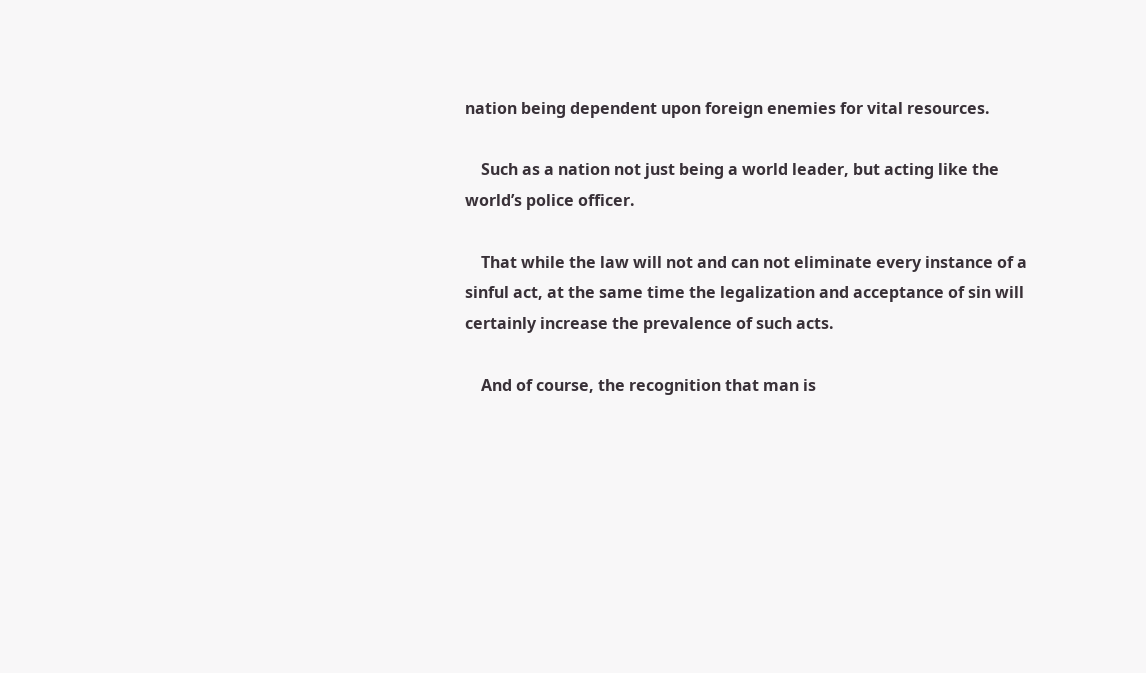nation being dependent upon foreign enemies for vital resources.

    Such as a nation not just being a world leader, but acting like the world’s police officer.

    That while the law will not and can not eliminate every instance of a sinful act, at the same time the legalization and acceptance of sin will certainly increase the prevalence of such acts.

    And of course, the recognition that man is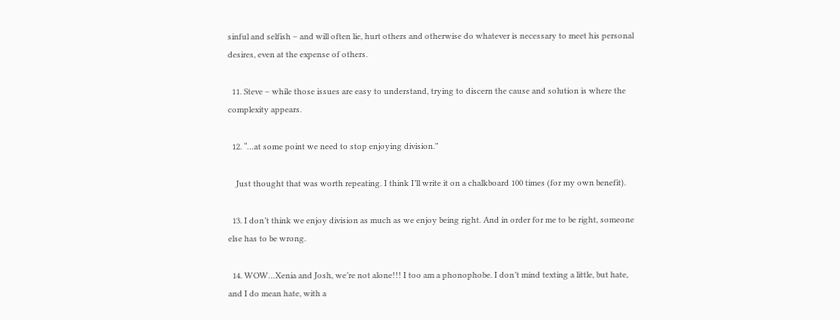sinful and selfish – and will often lie, hurt others and otherwise do whatever is necessary to meet his personal desires, even at the expense of others.

  11. Steve – while those issues are easy to understand, trying to discern the cause and solution is where the complexity appears.

  12. “…at some point we need to stop enjoying division.”

    Just thought that was worth repeating. I think I’ll write it on a chalkboard 100 times (for my own benefit).

  13. I don’t think we enjoy division as much as we enjoy being right. And in order for me to be right, someone else has to be wrong.

  14. WOW…Xenia and Josh, we’re not alone!!! I too am a phonophobe. I don’t mind texting a little, but hate, and I do mean hate, with a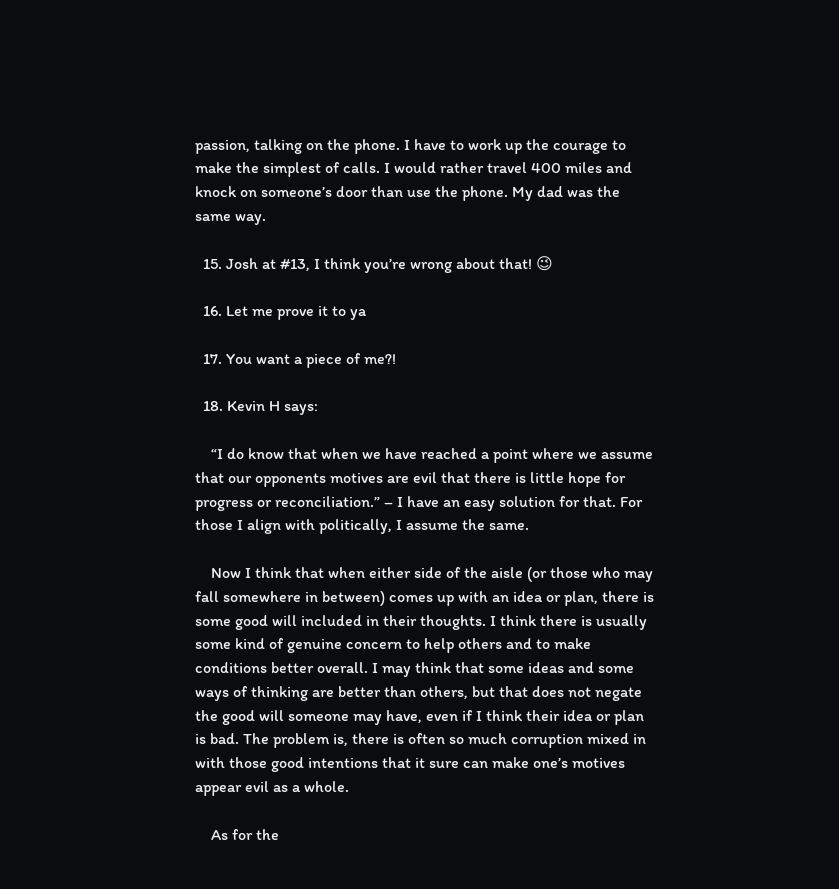passion, talking on the phone. I have to work up the courage to make the simplest of calls. I would rather travel 400 miles and knock on someone’s door than use the phone. My dad was the same way.

  15. Josh at #13, I think you’re wrong about that! 😉

  16. Let me prove it to ya

  17. You want a piece of me?!

  18. Kevin H says:

    “I do know that when we have reached a point where we assume that our opponents motives are evil that there is little hope for progress or reconciliation.” – I have an easy solution for that. For those I align with politically, I assume the same.

    Now I think that when either side of the aisle (or those who may fall somewhere in between) comes up with an idea or plan, there is some good will included in their thoughts. I think there is usually some kind of genuine concern to help others and to make conditions better overall. I may think that some ideas and some ways of thinking are better than others, but that does not negate the good will someone may have, even if I think their idea or plan is bad. The problem is, there is often so much corruption mixed in with those good intentions that it sure can make one’s motives appear evil as a whole.

    As for the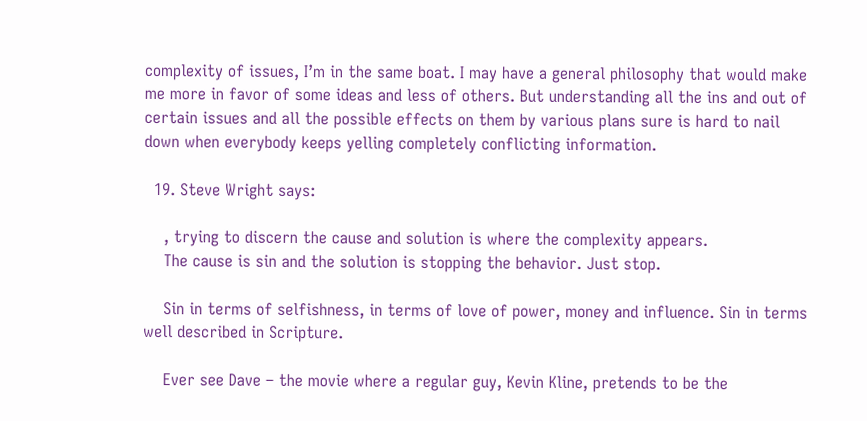complexity of issues, I’m in the same boat. I may have a general philosophy that would make me more in favor of some ideas and less of others. But understanding all the ins and out of certain issues and all the possible effects on them by various plans sure is hard to nail down when everybody keeps yelling completely conflicting information.

  19. Steve Wright says:

    , trying to discern the cause and solution is where the complexity appears.
    The cause is sin and the solution is stopping the behavior. Just stop.

    Sin in terms of selfishness, in terms of love of power, money and influence. Sin in terms well described in Scripture.

    Ever see Dave – the movie where a regular guy, Kevin Kline, pretends to be the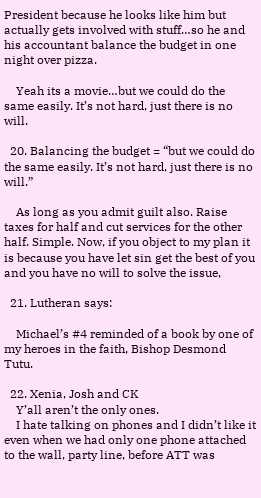President because he looks like him but actually gets involved with stuff…so he and his accountant balance the budget in one night over pizza.

    Yeah its a movie…but we could do the same easily. It’s not hard, just there is no will.

  20. Balancing the budget = “but we could do the same easily. It’s not hard, just there is no will.”

    As long as you admit guilt also. Raise taxes for half and cut services for the other half. Simple. Now, if you object to my plan it is because you have let sin get the best of you and you have no will to solve the issue,

  21. Lutheran says:

    Michael’s #4 reminded of a book by one of my heroes in the faith, Bishop Desmond Tutu.

  22. Xenia, Josh and CK
    Y’all aren’t the only ones.
    I hate talking on phones and I didn’t like it even when we had only one phone attached to the wall, party line, before ATT was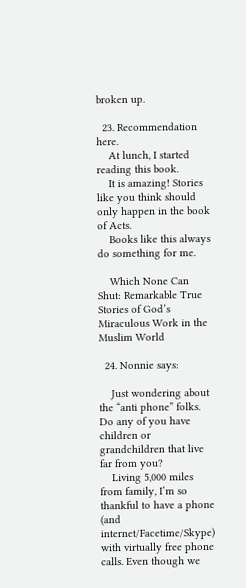broken up.

  23. Recommendation here.
    At lunch, I started reading this book.
    It is amazing! Stories like you think should only happen in the book of Acts.
    Books like this always do something for me.

    Which None Can Shut: Remarkable True Stories of God’s Miraculous Work in the Muslim World

  24. Nonnie says:

    Just wondering about the “anti phone” folks. Do any of you have children or grandchildren that live far from you?
    Living 5,000 miles from family, I’m so thankful to have a phone (and internet/Facetime/Skype) with virtually free phone calls. Even though we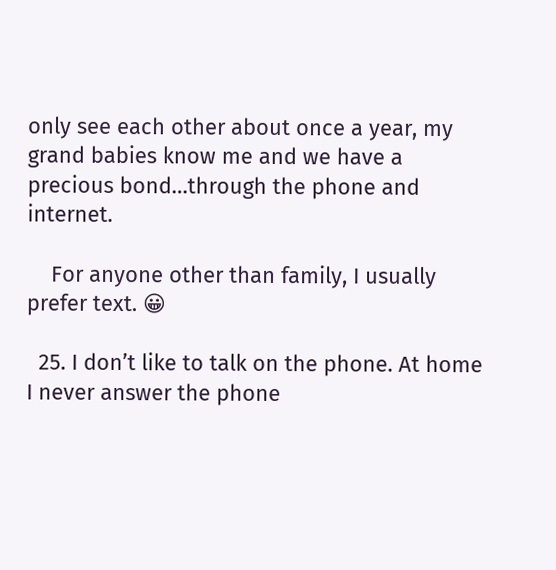only see each other about once a year, my grand babies know me and we have a precious bond…through the phone and internet.

    For anyone other than family, I usually prefer text. 😀

  25. I don’t like to talk on the phone. At home I never answer the phone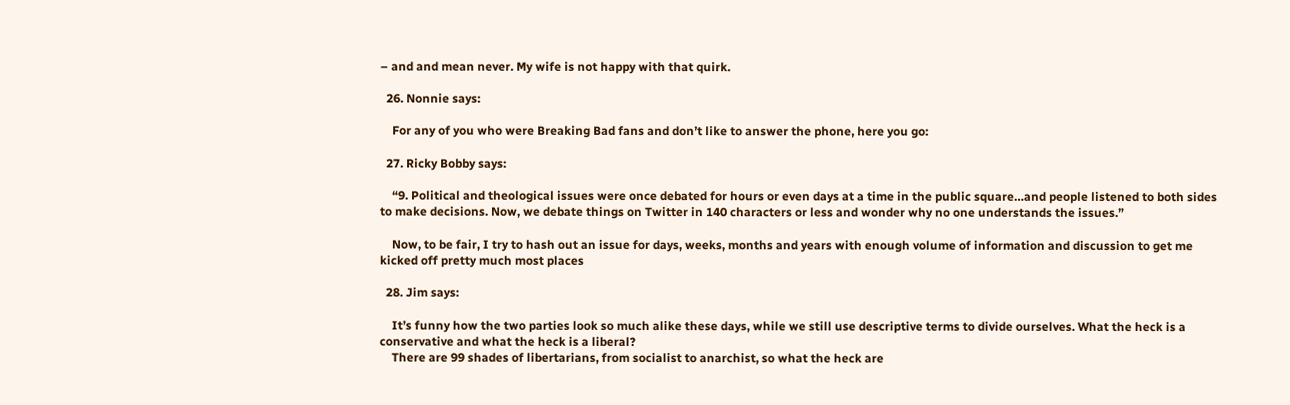– and and mean never. My wife is not happy with that quirk.

  26. Nonnie says:

    For any of you who were Breaking Bad fans and don’t like to answer the phone, here you go:

  27. Ricky Bobby says:

    “9. Political and theological issues were once debated for hours or even days at a time in the public square…and people listened to both sides to make decisions. Now, we debate things on Twitter in 140 characters or less and wonder why no one understands the issues.”

    Now, to be fair, I try to hash out an issue for days, weeks, months and years with enough volume of information and discussion to get me kicked off pretty much most places

  28. Jim says:

    It’s funny how the two parties look so much alike these days, while we still use descriptive terms to divide ourselves. What the heck is a conservative and what the heck is a liberal?
    There are 99 shades of libertarians, from socialist to anarchist, so what the heck are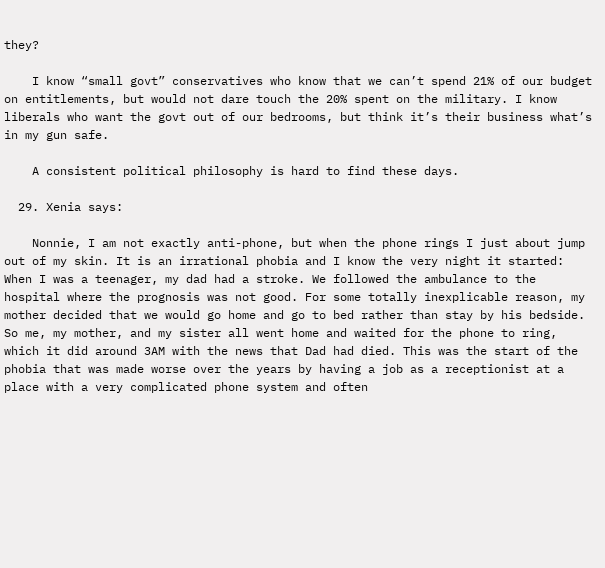they?

    I know “small govt” conservatives who know that we can’t spend 21% of our budget on entitlements, but would not dare touch the 20% spent on the military. I know liberals who want the govt out of our bedrooms, but think it’s their business what’s in my gun safe.

    A consistent political philosophy is hard to find these days.

  29. Xenia says:

    Nonnie, I am not exactly anti-phone, but when the phone rings I just about jump out of my skin. It is an irrational phobia and I know the very night it started: When I was a teenager, my dad had a stroke. We followed the ambulance to the hospital where the prognosis was not good. For some totally inexplicable reason, my mother decided that we would go home and go to bed rather than stay by his bedside. So me, my mother, and my sister all went home and waited for the phone to ring, which it did around 3AM with the news that Dad had died. This was the start of the phobia that was made worse over the years by having a job as a receptionist at a place with a very complicated phone system and often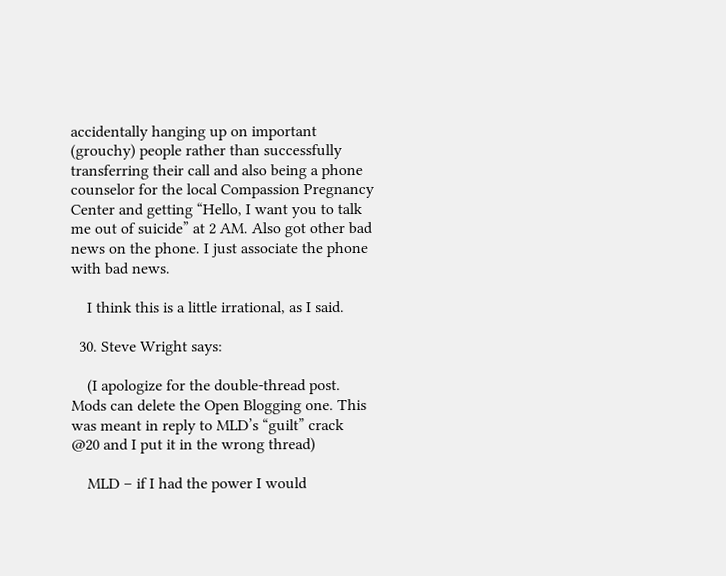accidentally hanging up on important (grouchy) people rather than successfully transferring their call and also being a phone counselor for the local Compassion Pregnancy Center and getting “Hello, I want you to talk me out of suicide” at 2 AM. Also got other bad news on the phone. I just associate the phone with bad news.

    I think this is a little irrational, as I said.

  30. Steve Wright says:

    (I apologize for the double-thread post. Mods can delete the Open Blogging one. This was meant in reply to MLD’s “guilt” crack @20 and I put it in the wrong thread)

    MLD – if I had the power I would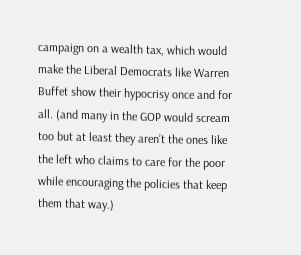campaign on a wealth tax, which would make the Liberal Democrats like Warren Buffet show their hypocrisy once and for all. (and many in the GOP would scream too but at least they aren’t the ones like the left who claims to care for the poor while encouraging the policies that keep them that way.)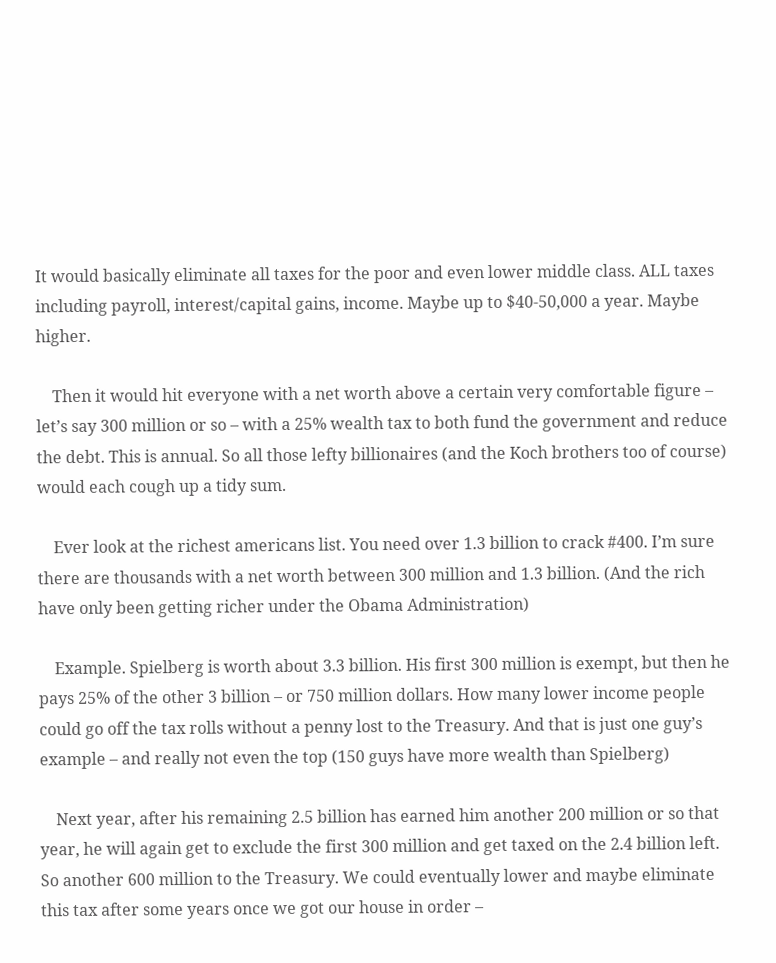It would basically eliminate all taxes for the poor and even lower middle class. ALL taxes including payroll, interest/capital gains, income. Maybe up to $40-50,000 a year. Maybe higher.

    Then it would hit everyone with a net worth above a certain very comfortable figure – let’s say 300 million or so – with a 25% wealth tax to both fund the government and reduce the debt. This is annual. So all those lefty billionaires (and the Koch brothers too of course) would each cough up a tidy sum.

    Ever look at the richest americans list. You need over 1.3 billion to crack #400. I’m sure there are thousands with a net worth between 300 million and 1.3 billion. (And the rich have only been getting richer under the Obama Administration)

    Example. Spielberg is worth about 3.3 billion. His first 300 million is exempt, but then he pays 25% of the other 3 billion – or 750 million dollars. How many lower income people could go off the tax rolls without a penny lost to the Treasury. And that is just one guy’s example – and really not even the top (150 guys have more wealth than Spielberg)

    Next year, after his remaining 2.5 billion has earned him another 200 million or so that year, he will again get to exclude the first 300 million and get taxed on the 2.4 billion left. So another 600 million to the Treasury. We could eventually lower and maybe eliminate this tax after some years once we got our house in order –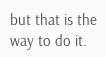but that is the way to do it.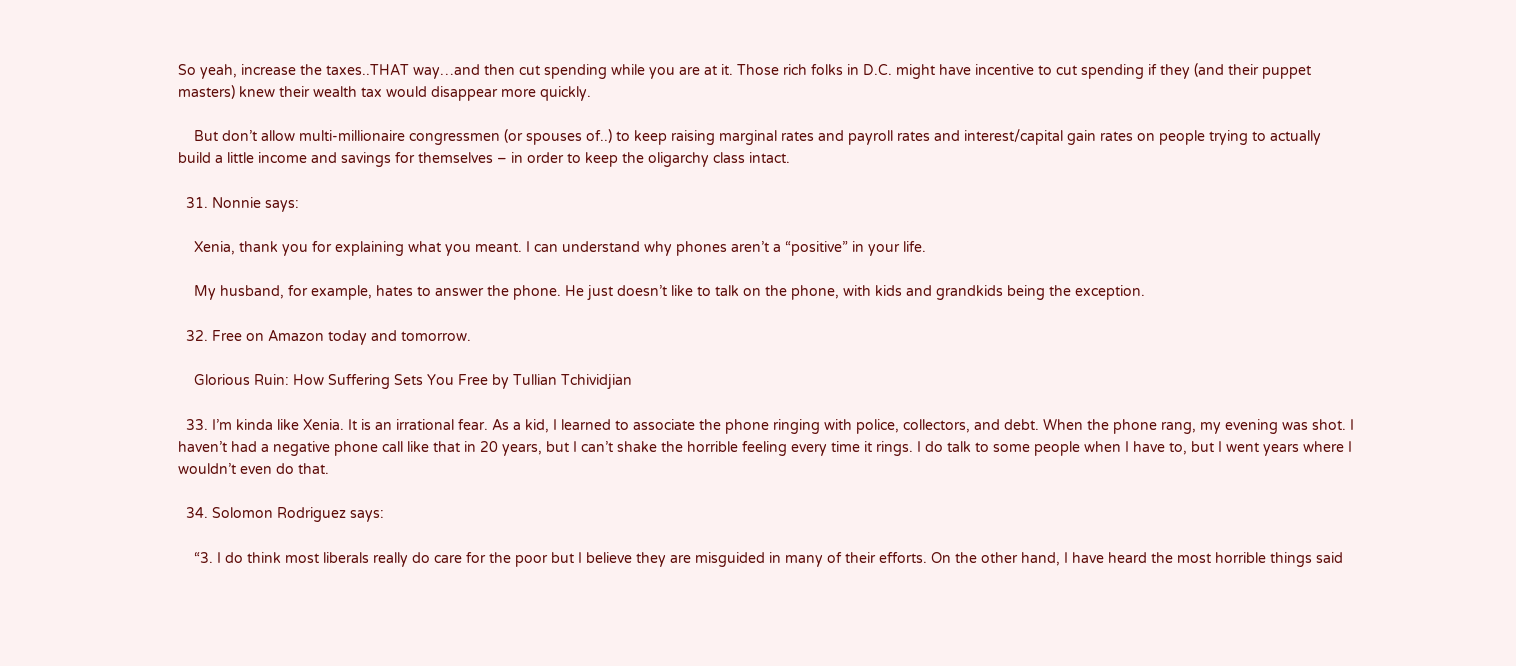So yeah, increase the taxes..THAT way…and then cut spending while you are at it. Those rich folks in D.C. might have incentive to cut spending if they (and their puppet masters) knew their wealth tax would disappear more quickly.

    But don’t allow multi-millionaire congressmen (or spouses of..) to keep raising marginal rates and payroll rates and interest/capital gain rates on people trying to actually build a little income and savings for themselves – in order to keep the oligarchy class intact.

  31. Nonnie says:

    Xenia, thank you for explaining what you meant. I can understand why phones aren’t a “positive” in your life.

    My husband, for example, hates to answer the phone. He just doesn’t like to talk on the phone, with kids and grandkids being the exception.

  32. Free on Amazon today and tomorrow.

    Glorious Ruin: How Suffering Sets You Free by Tullian Tchividjian

  33. I’m kinda like Xenia. It is an irrational fear. As a kid, I learned to associate the phone ringing with police, collectors, and debt. When the phone rang, my evening was shot. I haven’t had a negative phone call like that in 20 years, but I can’t shake the horrible feeling every time it rings. I do talk to some people when I have to, but I went years where I wouldn’t even do that.

  34. Solomon Rodriguez says:

    “3. I do think most liberals really do care for the poor but I believe they are misguided in many of their efforts. On the other hand, I have heard the most horrible things said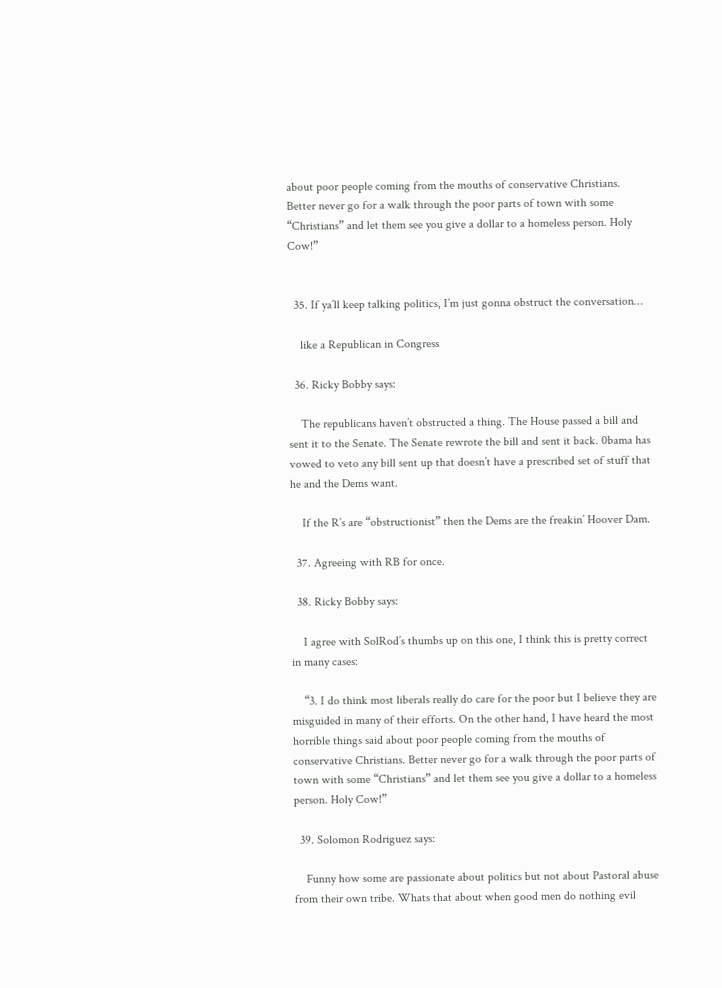about poor people coming from the mouths of conservative Christians. Better never go for a walk through the poor parts of town with some “Christians” and let them see you give a dollar to a homeless person. Holy Cow!”


  35. If ya’ll keep talking politics, I’m just gonna obstruct the conversation…

    like a Republican in Congress

  36. Ricky Bobby says:

    The republicans haven’t obstructed a thing. The House passed a bill and sent it to the Senate. The Senate rewrote the bill and sent it back. 0bama has vowed to veto any bill sent up that doesn’t have a prescribed set of stuff that he and the Dems want.

    If the R’s are “obstructionist” then the Dems are the freakin’ Hoover Dam.

  37. Agreeing with RB for once.

  38. Ricky Bobby says:

    I agree with SolRod’s thumbs up on this one, I think this is pretty correct in many cases:

    “3. I do think most liberals really do care for the poor but I believe they are misguided in many of their efforts. On the other hand, I have heard the most horrible things said about poor people coming from the mouths of conservative Christians. Better never go for a walk through the poor parts of town with some “Christians” and let them see you give a dollar to a homeless person. Holy Cow!”

  39. Solomon Rodriguez says:

    Funny how some are passionate about politics but not about Pastoral abuse from their own tribe. Whats that about when good men do nothing evil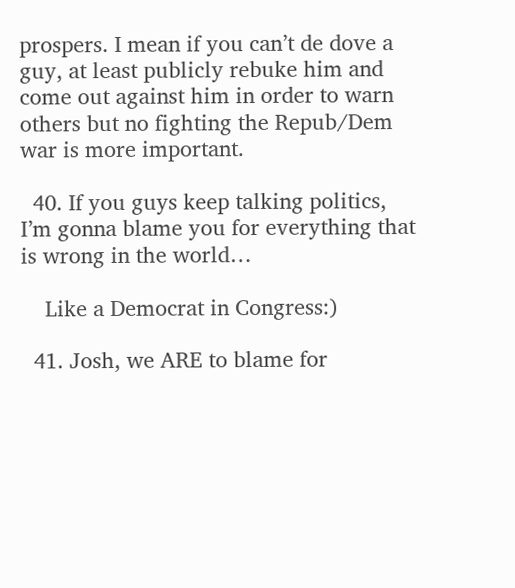prospers. I mean if you can’t de dove a guy, at least publicly rebuke him and come out against him in order to warn others but no fighting the Repub/Dem war is more important.

  40. If you guys keep talking politics, I’m gonna blame you for everything that is wrong in the world…

    Like a Democrat in Congress:)

  41. Josh, we ARE to blame for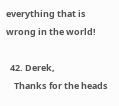everything that is wrong in the world!

  42. Derek,
    Thanks for the heads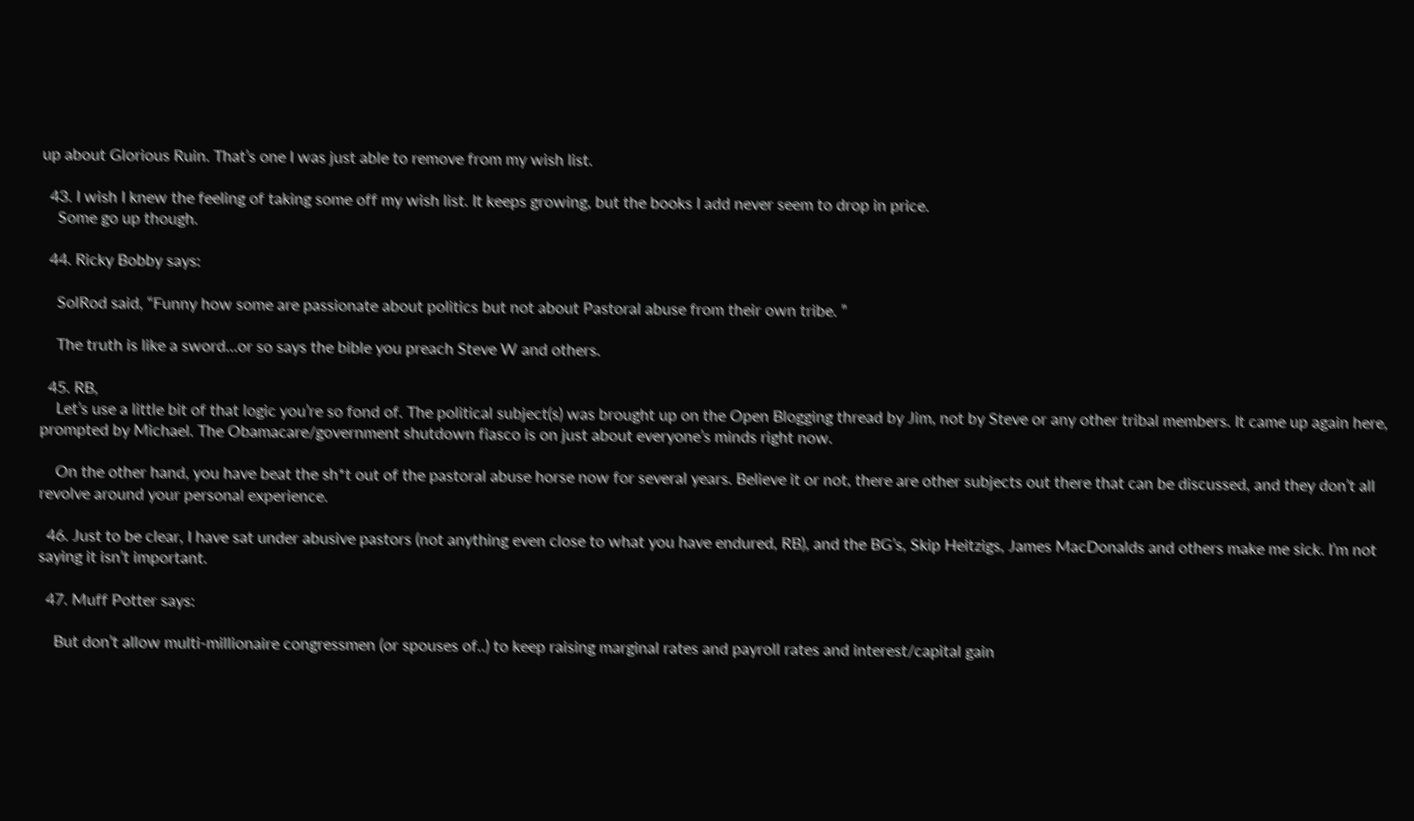up about Glorious Ruin. That’s one I was just able to remove from my wish list.

  43. I wish I knew the feeling of taking some off my wish list. It keeps growing, but the books I add never seem to drop in price.
    Some go up though.

  44. Ricky Bobby says:

    SolRod said, “Funny how some are passionate about politics but not about Pastoral abuse from their own tribe. ”

    The truth is like a sword…or so says the bible you preach Steve W and others.

  45. RB,
    Let’s use a little bit of that logic you’re so fond of. The political subject(s) was brought up on the Open Blogging thread by Jim, not by Steve or any other tribal members. It came up again here, prompted by Michael. The Obamacare/government shutdown fiasco is on just about everyone’s minds right now.

    On the other hand, you have beat the sh*t out of the pastoral abuse horse now for several years. Believe it or not, there are other subjects out there that can be discussed, and they don’t all revolve around your personal experience.

  46. Just to be clear, I have sat under abusive pastors (not anything even close to what you have endured, RB), and the BG’s, Skip Heitzigs, James MacDonalds and others make me sick. I’m not saying it isn’t important.

  47. Muff Potter says:

    But don’t allow multi-millionaire congressmen (or spouses of..) to keep raising marginal rates and payroll rates and interest/capital gain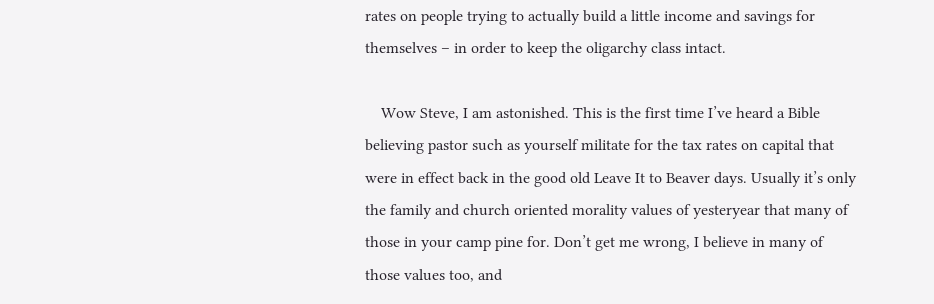rates on people trying to actually build a little income and savings for themselves – in order to keep the oligarchy class intact.

    Wow Steve, I am astonished. This is the first time I’ve heard a Bible believing pastor such as yourself militate for the tax rates on capital that were in effect back in the good old Leave It to Beaver days. Usually it’s only the family and church oriented morality values of yesteryear that many of those in your camp pine for. Don’t get me wrong, I believe in many of those values too, and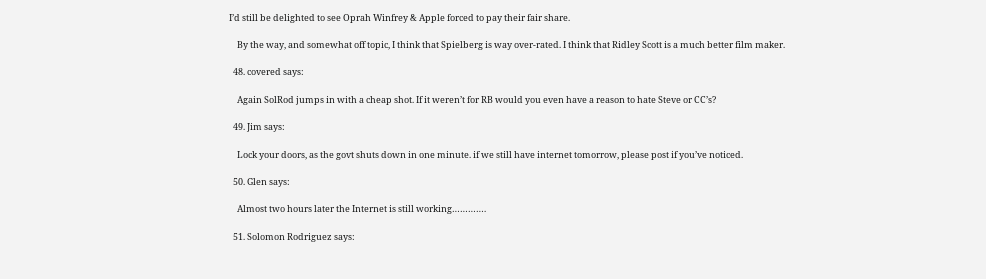I’d still be delighted to see Oprah Winfrey & Apple forced to pay their fair share.

    By the way, and somewhat off topic, I think that Spielberg is way over-rated. I think that Ridley Scott is a much better film maker.

  48. covered says:

    Again SolRod jumps in with a cheap shot. If it weren’t for RB would you even have a reason to hate Steve or CC’s?

  49. Jim says:

    Lock your doors, as the govt shuts down in one minute. if we still have internet tomorrow, please post if you’ve noticed.

  50. Glen says:

    Almost two hours later the Internet is still working………….

  51. Solomon Rodriguez says: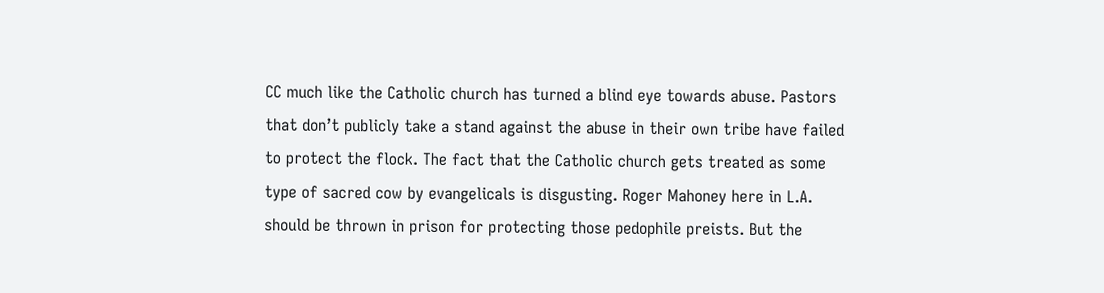CC much like the Catholic church has turned a blind eye towards abuse. Pastors that don’t publicly take a stand against the abuse in their own tribe have failed to protect the flock. The fact that the Catholic church gets treated as some type of sacred cow by evangelicals is disgusting. Roger Mahoney here in L.A. should be thrown in prison for protecting those pedophile preists. But the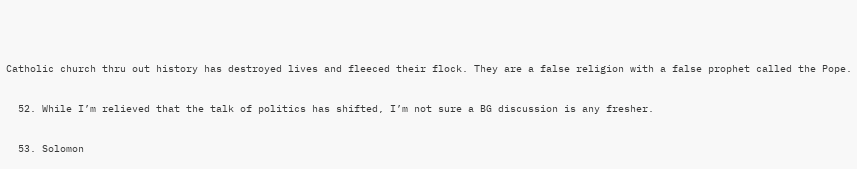Catholic church thru out history has destroyed lives and fleeced their flock. They are a false religion with a false prophet called the Pope.

  52. While I’m relieved that the talk of politics has shifted, I’m not sure a BG discussion is any fresher.

  53. Solomon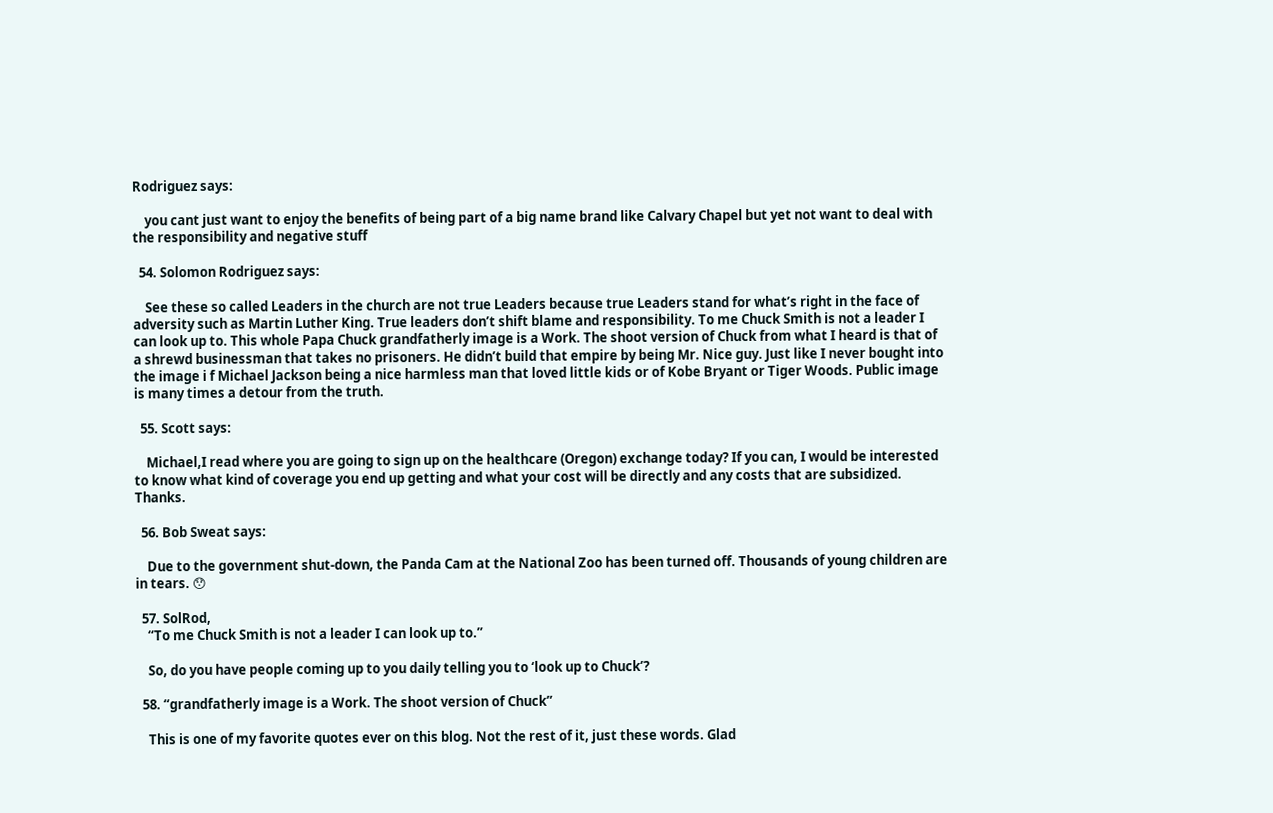Rodriguez says:

    you cant just want to enjoy the benefits of being part of a big name brand like Calvary Chapel but yet not want to deal with the responsibility and negative stuff

  54. Solomon Rodriguez says:

    See these so called Leaders in the church are not true Leaders because true Leaders stand for what’s right in the face of adversity such as Martin Luther King. True leaders don’t shift blame and responsibility. To me Chuck Smith is not a leader I can look up to. This whole Papa Chuck grandfatherly image is a Work. The shoot version of Chuck from what I heard is that of a shrewd businessman that takes no prisoners. He didn’t build that empire by being Mr. Nice guy. Just like I never bought into the image i f Michael Jackson being a nice harmless man that loved little kids or of Kobe Bryant or Tiger Woods. Public image is many times a detour from the truth.

  55. Scott says:

    Michael,I read where you are going to sign up on the healthcare (Oregon) exchange today? If you can, I would be interested to know what kind of coverage you end up getting and what your cost will be directly and any costs that are subsidized. Thanks.

  56. Bob Sweat says:

    Due to the government shut-down, the Panda Cam at the National Zoo has been turned off. Thousands of young children are in tears. 😯

  57. SolRod,
    “To me Chuck Smith is not a leader I can look up to.”

    So, do you have people coming up to you daily telling you to ‘look up to Chuck’?

  58. “grandfatherly image is a Work. The shoot version of Chuck”

    This is one of my favorite quotes ever on this blog. Not the rest of it, just these words. Glad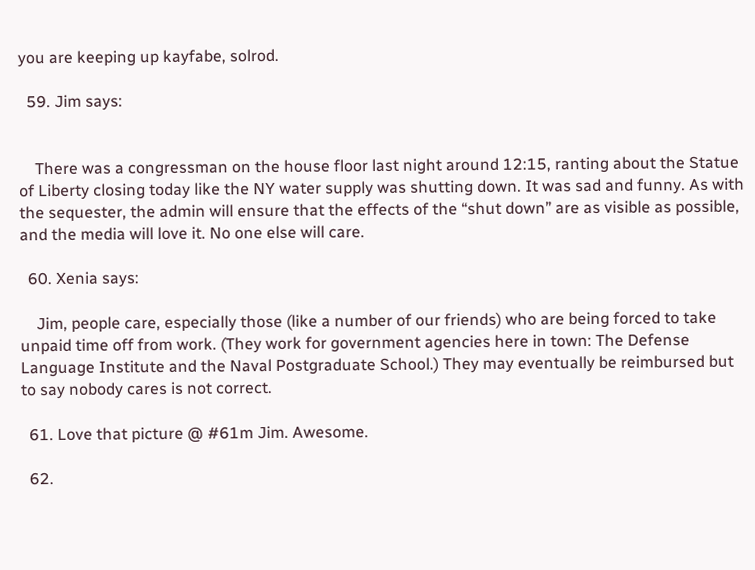you are keeping up kayfabe, solrod.

  59. Jim says:


    There was a congressman on the house floor last night around 12:15, ranting about the Statue of Liberty closing today like the NY water supply was shutting down. It was sad and funny. As with the sequester, the admin will ensure that the effects of the “shut down” are as visible as possible, and the media will love it. No one else will care.

  60. Xenia says:

    Jim, people care, especially those (like a number of our friends) who are being forced to take unpaid time off from work. (They work for government agencies here in town: The Defense Language Institute and the Naval Postgraduate School.) They may eventually be reimbursed but to say nobody cares is not correct.

  61. Love that picture @ #61m Jim. Awesome.

  62.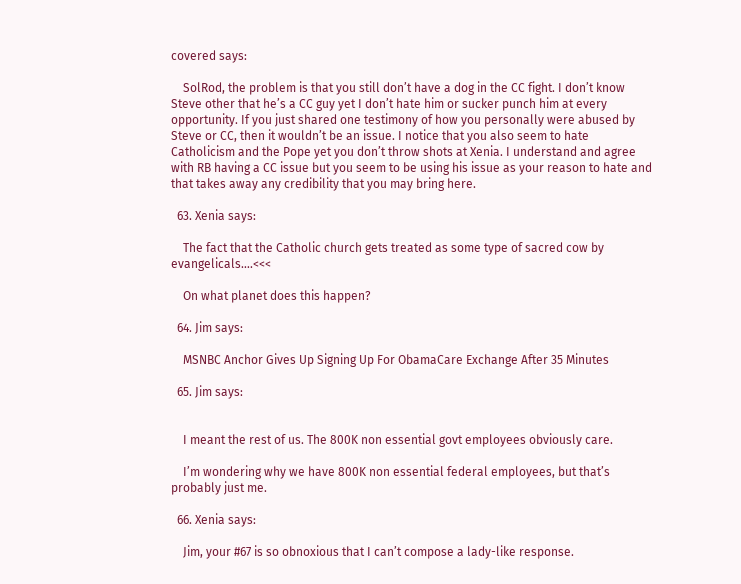covered says:

    SolRod, the problem is that you still don’t have a dog in the CC fight. I don’t know Steve other that he’s a CC guy yet I don’t hate him or sucker punch him at every opportunity. If you just shared one testimony of how you personally were abused by Steve or CC, then it wouldn’t be an issue. I notice that you also seem to hate Catholicism and the Pope yet you don’t throw shots at Xenia. I understand and agree with RB having a CC issue but you seem to be using his issue as your reason to hate and that takes away any credibility that you may bring here.

  63. Xenia says:

    The fact that the Catholic church gets treated as some type of sacred cow by evangelicals….<<<

    On what planet does this happen?

  64. Jim says:

    MSNBC Anchor Gives Up Signing Up For ObamaCare Exchange After 35 Minutes

  65. Jim says:


    I meant the rest of us. The 800K non essential govt employees obviously care.

    I’m wondering why we have 800K non essential federal employees, but that’s probably just me.

  66. Xenia says:

    Jim, your #67 is so obnoxious that I can’t compose a lady-like response.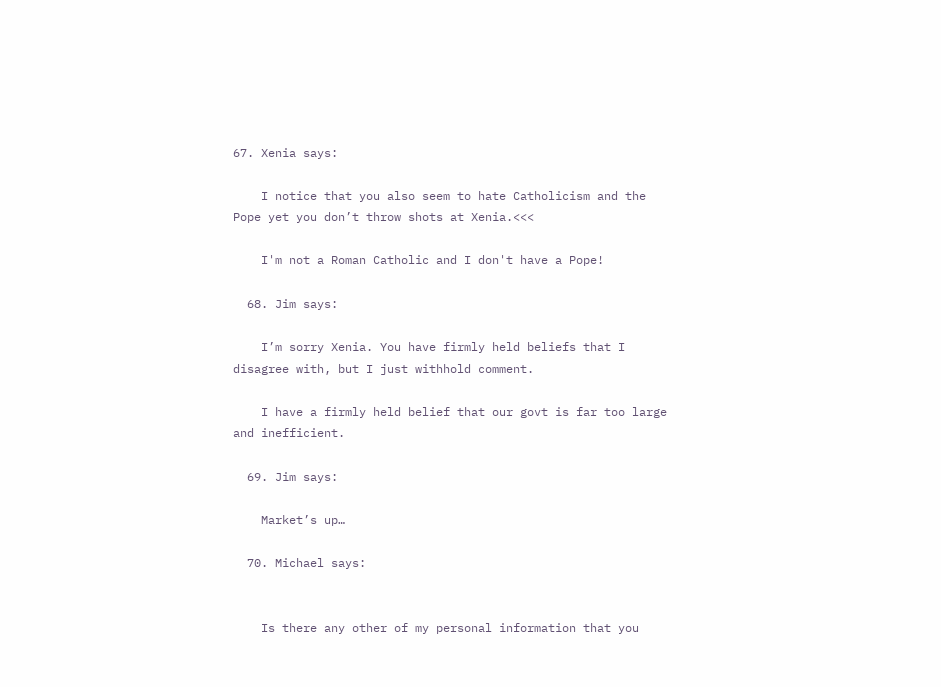67. Xenia says:

    I notice that you also seem to hate Catholicism and the Pope yet you don’t throw shots at Xenia.<<<

    I'm not a Roman Catholic and I don't have a Pope!

  68. Jim says:

    I’m sorry Xenia. You have firmly held beliefs that I disagree with, but I just withhold comment.

    I have a firmly held belief that our govt is far too large and inefficient.

  69. Jim says:

    Market’s up…

  70. Michael says:


    Is there any other of my personal information that you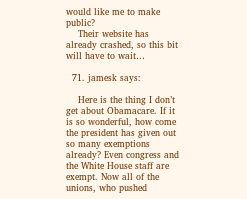would like me to make public?
    Their website has already crashed, so this bit will have to wait…

  71. jamesk says:

    Here is the thing I don’t get about Obamacare. If it is so wonderful, how come the president has given out so many exemptions already? Even congress and the White House staff are exempt. Now all of the unions, who pushed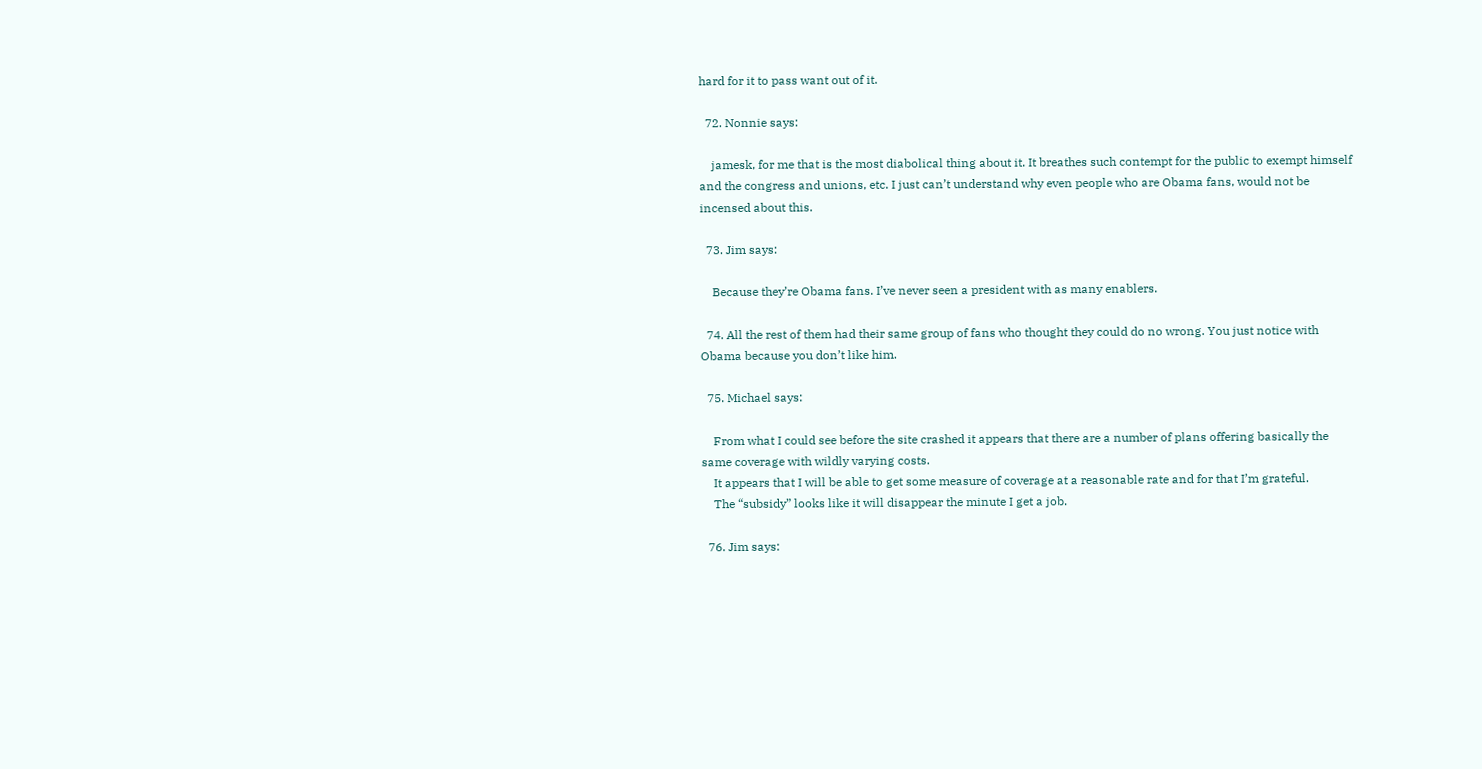hard for it to pass want out of it.

  72. Nonnie says:

    jamesk, for me that is the most diabolical thing about it. It breathes such contempt for the public to exempt himself and the congress and unions, etc. I just can’t understand why even people who are Obama fans, would not be incensed about this.

  73. Jim says:

    Because they’re Obama fans. I’ve never seen a president with as many enablers.

  74. All the rest of them had their same group of fans who thought they could do no wrong. You just notice with Obama because you don’t like him.

  75. Michael says:

    From what I could see before the site crashed it appears that there are a number of plans offering basically the same coverage with wildly varying costs.
    It appears that I will be able to get some measure of coverage at a reasonable rate and for that I’m grateful.
    The “subsidy” looks like it will disappear the minute I get a job.

  76. Jim says: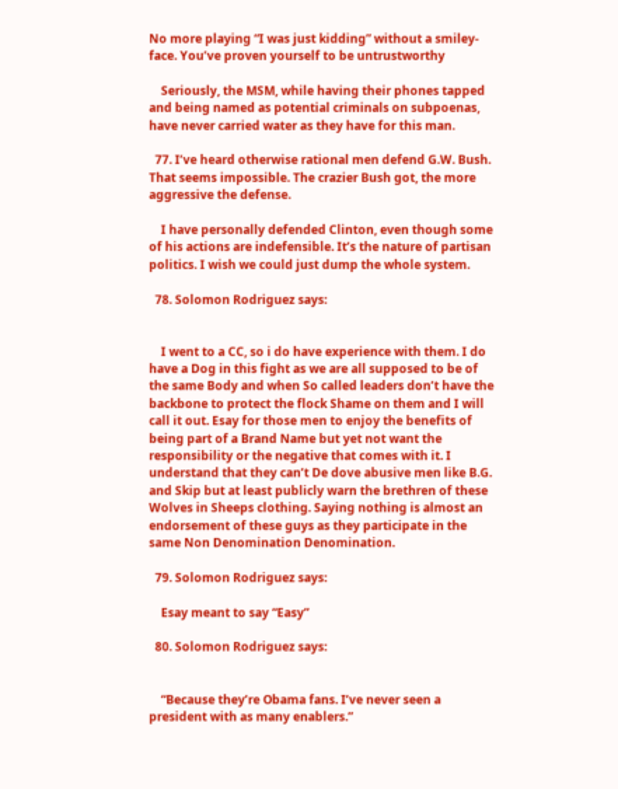No more playing “I was just kidding” without a smiley-face. You’ve proven yourself to be untrustworthy

    Seriously, the MSM, while having their phones tapped and being named as potential criminals on subpoenas, have never carried water as they have for this man.

  77. I’ve heard otherwise rational men defend G.W. Bush. That seems impossible. The crazier Bush got, the more aggressive the defense.

    I have personally defended Clinton, even though some of his actions are indefensible. It’s the nature of partisan politics. I wish we could just dump the whole system.

  78. Solomon Rodriguez says:


    I went to a CC, so i do have experience with them. I do have a Dog in this fight as we are all supposed to be of the same Body and when So called leaders don’t have the backbone to protect the flock Shame on them and I will call it out. Esay for those men to enjoy the benefits of being part of a Brand Name but yet not want the responsibility or the negative that comes with it. I understand that they can’t De dove abusive men like B.G. and Skip but at least publicly warn the brethren of these Wolves in Sheeps clothing. Saying nothing is almost an endorsement of these guys as they participate in the same Non Denomination Denomination.

  79. Solomon Rodriguez says:

    Esay meant to say “Easy”

  80. Solomon Rodriguez says:


    “Because they’re Obama fans. I’ve never seen a president with as many enablers.”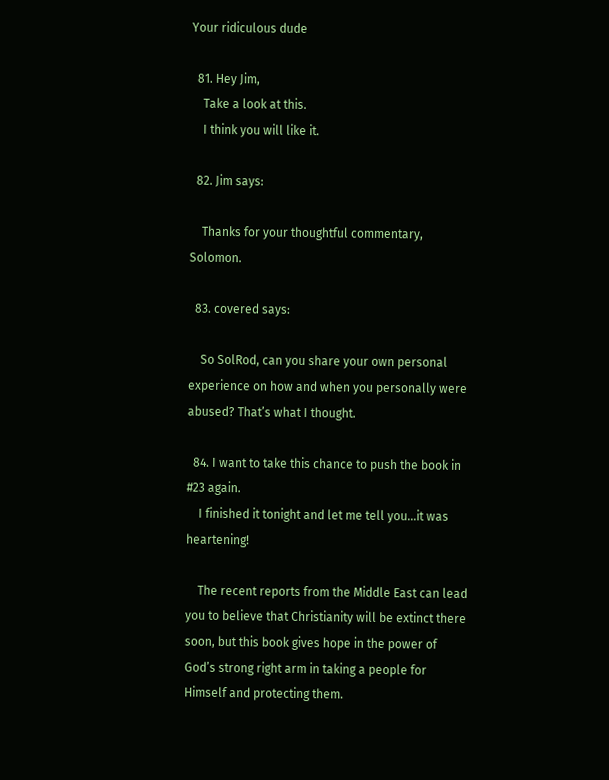Your ridiculous dude

  81. Hey Jim,
    Take a look at this.
    I think you will like it.

  82. Jim says:

    Thanks for your thoughtful commentary, Solomon.

  83. covered says:

    So SolRod, can you share your own personal experience on how and when you personally were abused? That’s what I thought.

  84. I want to take this chance to push the book in #23 again.
    I finished it tonight and let me tell you…it was heartening!

    The recent reports from the Middle East can lead you to believe that Christianity will be extinct there soon, but this book gives hope in the power of God’s strong right arm in taking a people for Himself and protecting them.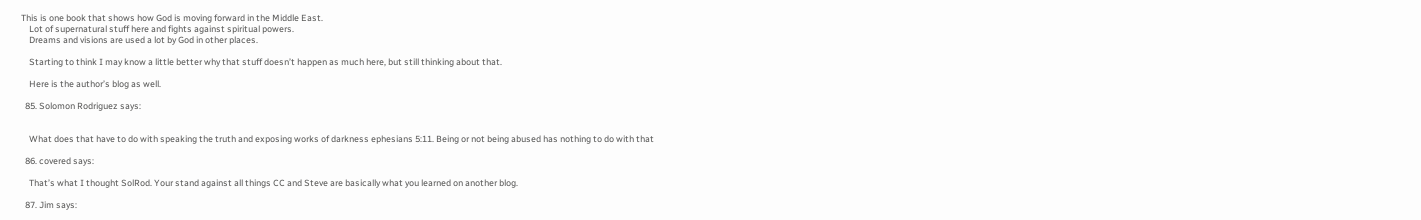This is one book that shows how God is moving forward in the Middle East.
    Lot of supernatural stuff here and fights against spiritual powers.
    Dreams and visions are used a lot by God in other places.

    Starting to think I may know a little better why that stuff doesn’t happen as much here, but still thinking about that.

    Here is the author’s blog as well.

  85. Solomon Rodriguez says:


    What does that have to do with speaking the truth and exposing works of darkness ephesians 5:11. Being or not being abused has nothing to do with that

  86. covered says:

    That’s what I thought SolRod. Your stand against all things CC and Steve are basically what you learned on another blog.

  87. Jim says: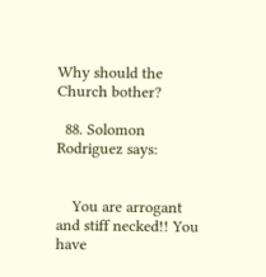Why should the Church bother?

  88. Solomon Rodriguez says:


    You are arrogant and stiff necked!! You have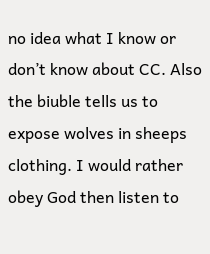no idea what I know or don’t know about CC. Also the biuble tells us to expose wolves in sheeps clothing. I would rather obey God then listen to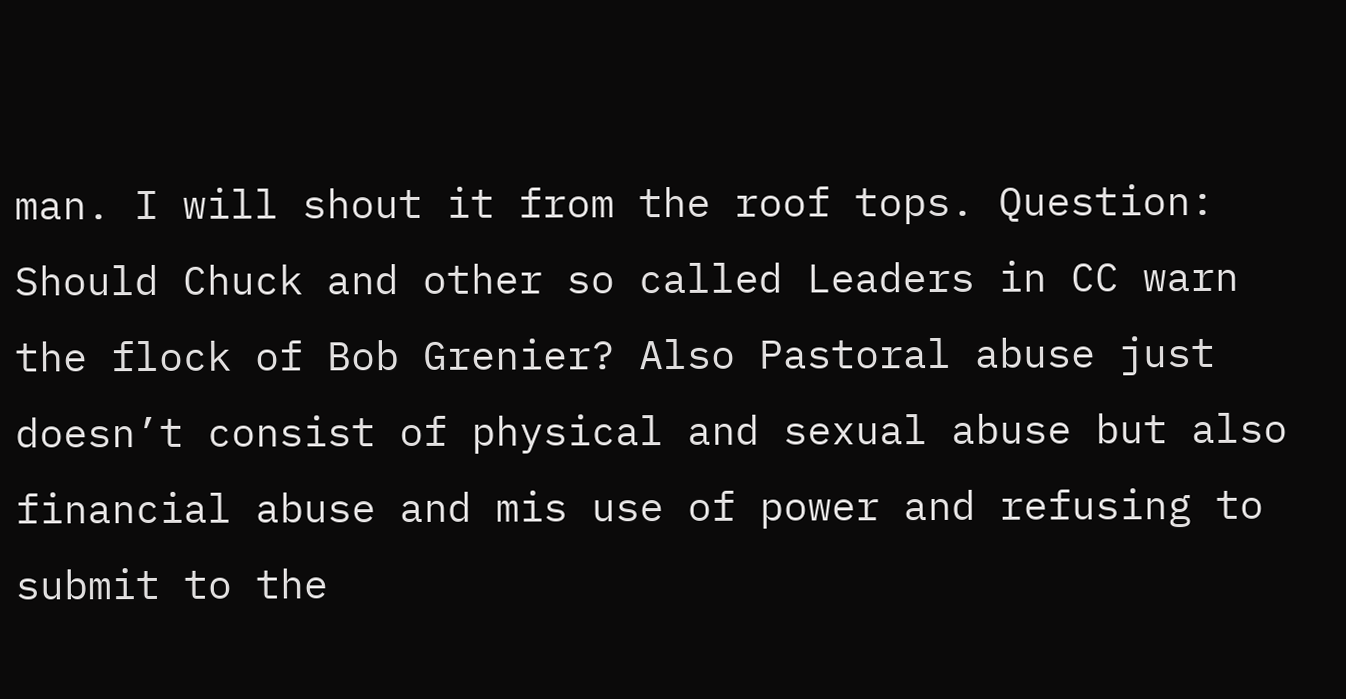man. I will shout it from the roof tops. Question: Should Chuck and other so called Leaders in CC warn the flock of Bob Grenier? Also Pastoral abuse just doesn’t consist of physical and sexual abuse but also financial abuse and mis use of power and refusing to submit to the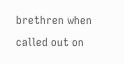brethren when called out on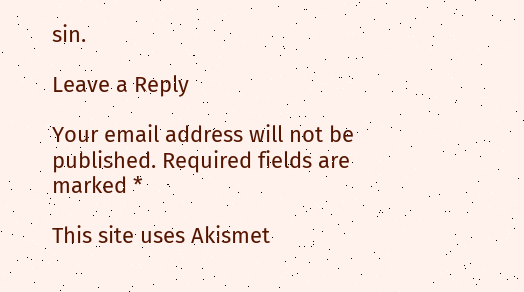sin.

Leave a Reply

Your email address will not be published. Required fields are marked *

This site uses Akismet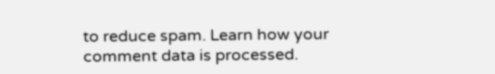to reduce spam. Learn how your comment data is processed.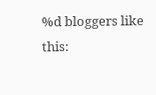%d bloggers like this: